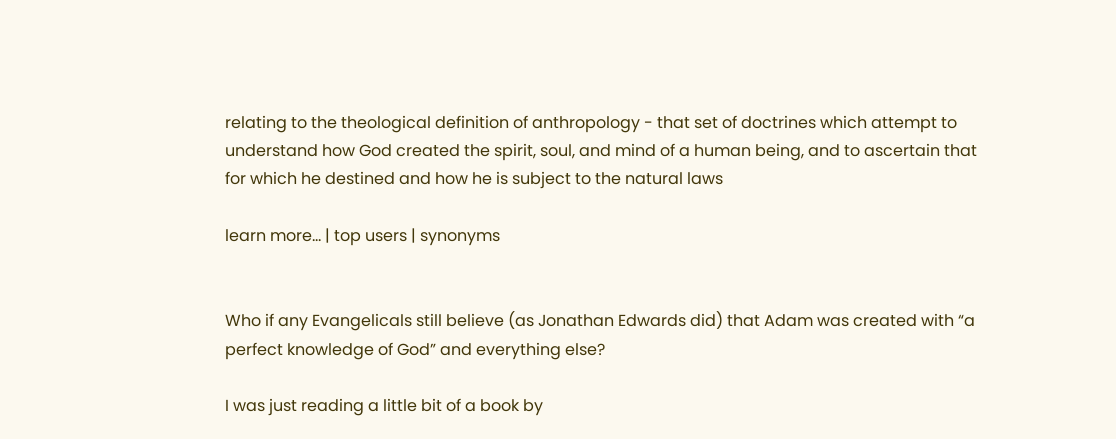relating to the theological definition of anthropology - that set of doctrines which attempt to understand how God created the spirit, soul, and mind of a human being, and to ascertain that for which he destined and how he is subject to the natural laws

learn more… | top users | synonyms


Who if any Evangelicals still believe (as Jonathan Edwards did) that Adam was created with “a perfect knowledge of God” and everything else?

I was just reading a little bit of a book by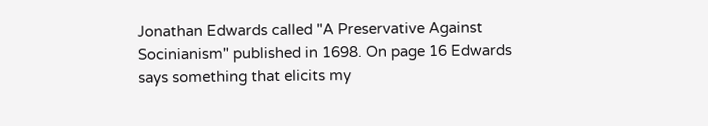Jonathan Edwards called "A Preservative Against Socinianism" published in 1698. On page 16 Edwards says something that elicits my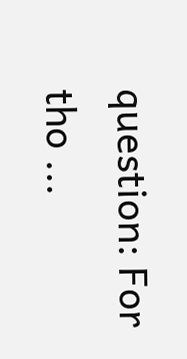question: For tho ...